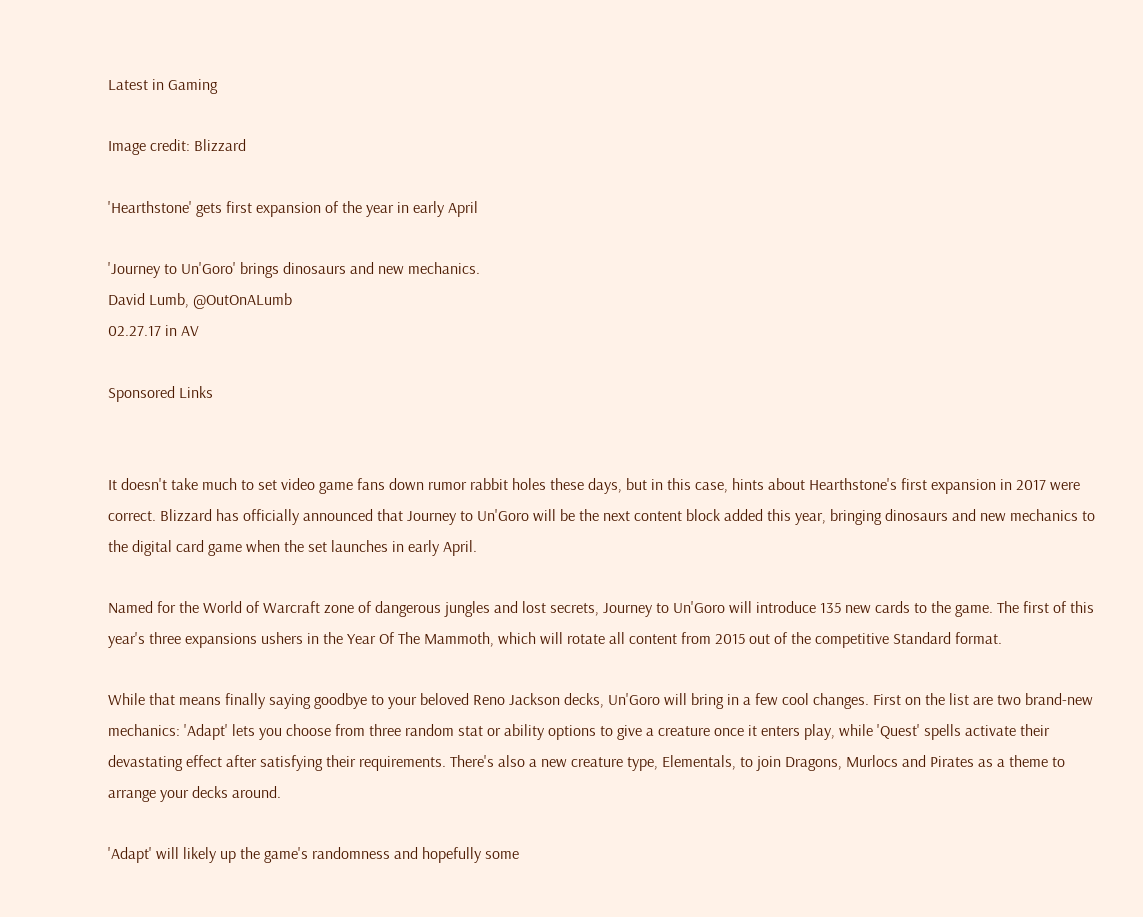Latest in Gaming

Image credit: Blizzard

'Hearthstone' gets first expansion of the year in early April

'Journey to Un'Goro' brings dinosaurs and new mechanics.
David Lumb, @OutOnALumb
02.27.17 in AV

Sponsored Links


It doesn't take much to set video game fans down rumor rabbit holes these days, but in this case, hints about Hearthstone's first expansion in 2017 were correct. Blizzard has officially announced that Journey to Un'Goro will be the next content block added this year, bringing dinosaurs and new mechanics to the digital card game when the set launches in early April.

Named for the World of Warcraft zone of dangerous jungles and lost secrets, Journey to Un'Goro will introduce 135 new cards to the game. The first of this year's three expansions ushers in the Year Of The Mammoth, which will rotate all content from 2015 out of the competitive Standard format.

While that means finally saying goodbye to your beloved Reno Jackson decks, Un'Goro will bring in a few cool changes. First on the list are two brand-new mechanics: 'Adapt' lets you choose from three random stat or ability options to give a creature once it enters play, while 'Quest' spells activate their devastating effect after satisfying their requirements. There's also a new creature type, Elementals, to join Dragons, Murlocs and Pirates as a theme to arrange your decks around.

'Adapt' will likely up the game's randomness and hopefully some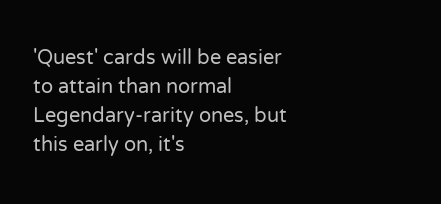'Quest' cards will be easier to attain than normal Legendary-rarity ones, but this early on, it's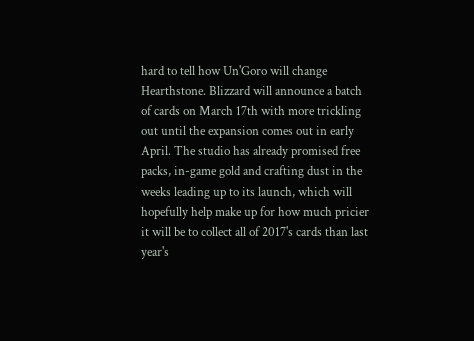hard to tell how Un'Goro will change Hearthstone. Blizzard will announce a batch of cards on March 17th with more trickling out until the expansion comes out in early April. The studio has already promised free packs, in-game gold and crafting dust in the weeks leading up to its launch, which will hopefully help make up for how much pricier it will be to collect all of 2017's cards than last year's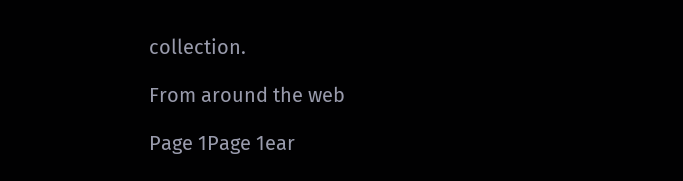collection.

From around the web

Page 1Page 1ear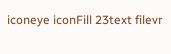iconeye iconFill 23text filevr